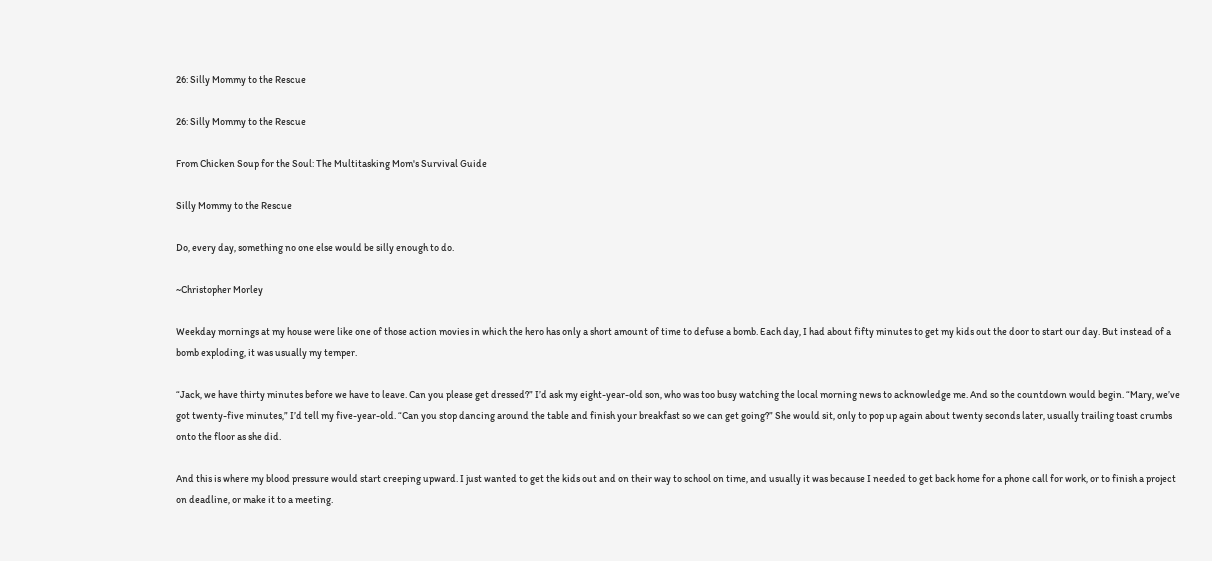26: Silly Mommy to the Rescue

26: Silly Mommy to the Rescue

From Chicken Soup for the Soul: The Multitasking Mom's Survival Guide

Silly Mommy to the Rescue

Do, every day, something no one else would be silly enough to do.

~Christopher Morley

Weekday mornings at my house were like one of those action movies in which the hero has only a short amount of time to defuse a bomb. Each day, I had about fifty minutes to get my kids out the door to start our day. But instead of a bomb exploding, it was usually my temper.

“Jack, we have thirty minutes before we have to leave. Can you please get dressed?” I’d ask my eight-year-old son, who was too busy watching the local morning news to acknowledge me. And so the countdown would begin. “Mary, we’ve got twenty-five minutes,” I’d tell my five-year-old. “Can you stop dancing around the table and finish your breakfast so we can get going?” She would sit, only to pop up again about twenty seconds later, usually trailing toast crumbs onto the floor as she did.

And this is where my blood pressure would start creeping upward. I just wanted to get the kids out and on their way to school on time, and usually it was because I needed to get back home for a phone call for work, or to finish a project on deadline, or make it to a meeting.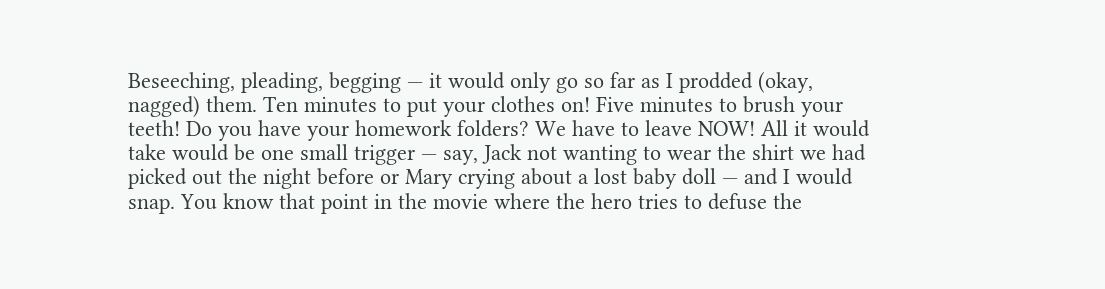Beseeching, pleading, begging — it would only go so far as I prodded (okay, nagged) them. Ten minutes to put your clothes on! Five minutes to brush your teeth! Do you have your homework folders? We have to leave NOW! All it would take would be one small trigger — say, Jack not wanting to wear the shirt we had picked out the night before or Mary crying about a lost baby doll — and I would snap. You know that point in the movie where the hero tries to defuse the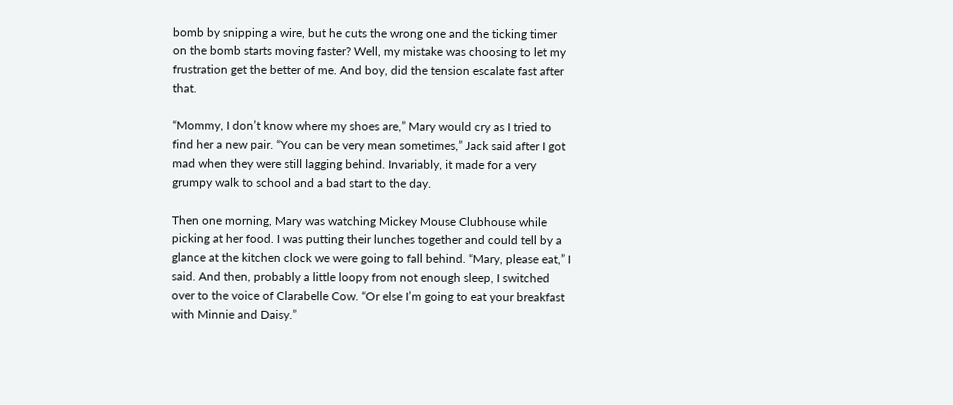bomb by snipping a wire, but he cuts the wrong one and the ticking timer on the bomb starts moving faster? Well, my mistake was choosing to let my frustration get the better of me. And boy, did the tension escalate fast after that.

“Mommy, I don’t know where my shoes are,” Mary would cry as I tried to find her a new pair. “You can be very mean sometimes,” Jack said after I got mad when they were still lagging behind. Invariably, it made for a very grumpy walk to school and a bad start to the day.

Then one morning, Mary was watching Mickey Mouse Clubhouse while picking at her food. I was putting their lunches together and could tell by a glance at the kitchen clock we were going to fall behind. “Mary, please eat,” I said. And then, probably a little loopy from not enough sleep, I switched over to the voice of Clarabelle Cow. “Or else I’m going to eat your breakfast with Minnie and Daisy.”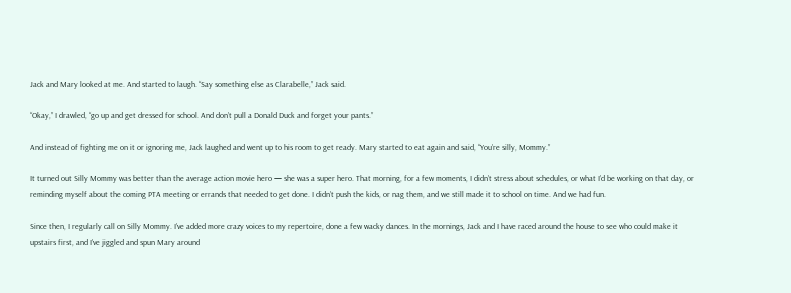Jack and Mary looked at me. And started to laugh. “Say something else as Clarabelle,” Jack said.

“Okay,” I drawled, “go up and get dressed for school. And don’t pull a Donald Duck and forget your pants.”

And instead of fighting me on it or ignoring me, Jack laughed and went up to his room to get ready. Mary started to eat again and said, “You’re silly, Mommy.”

It turned out Silly Mommy was better than the average action movie hero — she was a super hero. That morning, for a few moments, I didn’t stress about schedules, or what I’d be working on that day, or reminding myself about the coming PTA meeting or errands that needed to get done. I didn’t push the kids, or nag them, and we still made it to school on time. And we had fun.

Since then, I regularly call on Silly Mommy. I’ve added more crazy voices to my repertoire, done a few wacky dances. In the mornings, Jack and I have raced around the house to see who could make it upstairs first, and I’ve jiggled and spun Mary around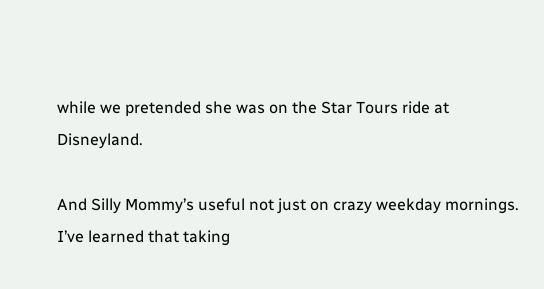while we pretended she was on the Star Tours ride at Disneyland.

And Silly Mommy’s useful not just on crazy weekday mornings. I’ve learned that taking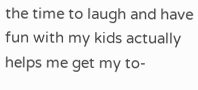the time to laugh and have fun with my kids actually helps me get my to-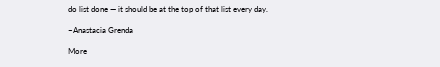do list done — it should be at the top of that list every day.

~Anastacia Grenda

More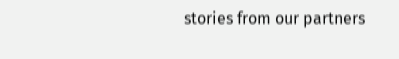stories from our partners